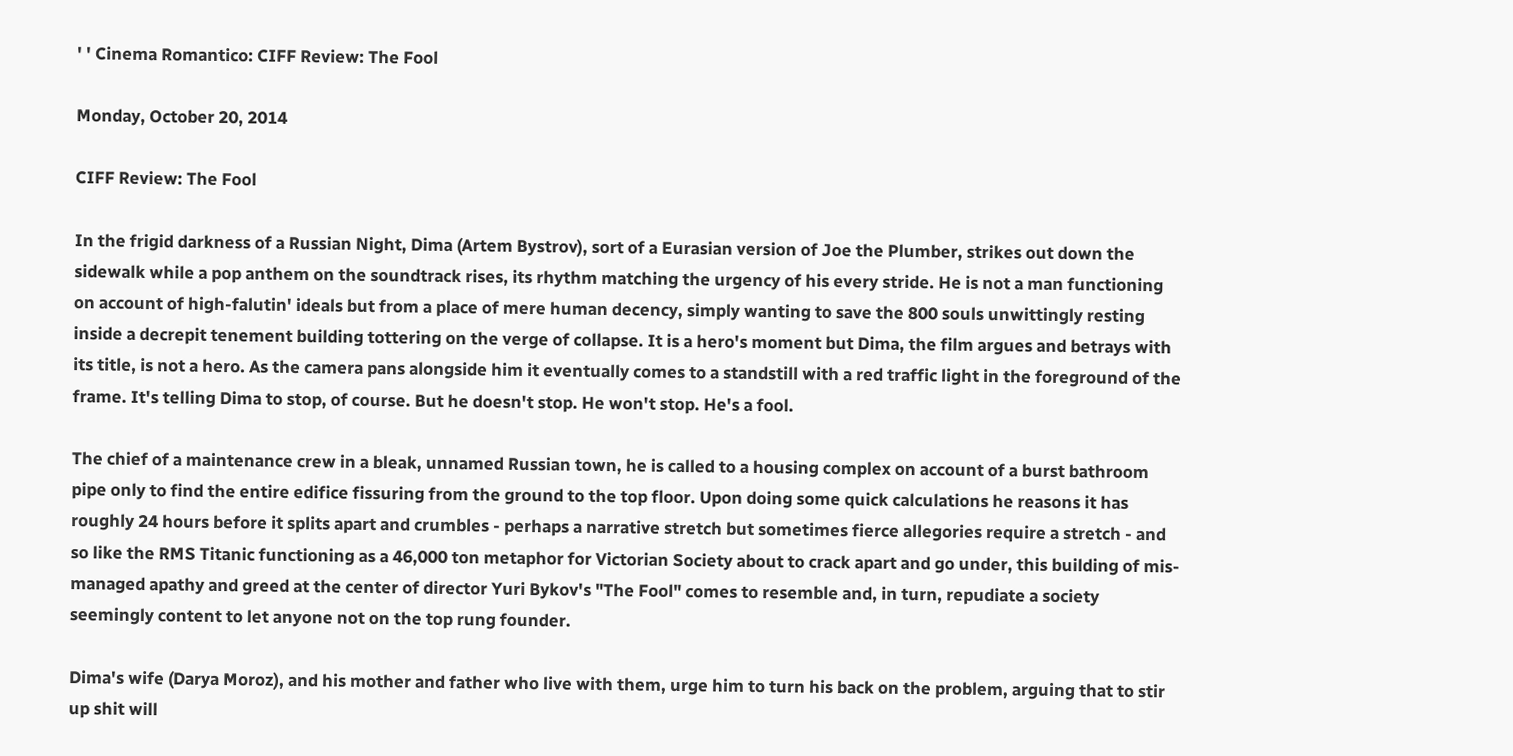' ' Cinema Romantico: CIFF Review: The Fool

Monday, October 20, 2014

CIFF Review: The Fool

In the frigid darkness of a Russian Night, Dima (Artem Bystrov), sort of a Eurasian version of Joe the Plumber, strikes out down the sidewalk while a pop anthem on the soundtrack rises, its rhythm matching the urgency of his every stride. He is not a man functioning on account of high-falutin' ideals but from a place of mere human decency, simply wanting to save the 800 souls unwittingly resting inside a decrepit tenement building tottering on the verge of collapse. It is a hero's moment but Dima, the film argues and betrays with its title, is not a hero. As the camera pans alongside him it eventually comes to a standstill with a red traffic light in the foreground of the frame. It's telling Dima to stop, of course. But he doesn't stop. He won't stop. He's a fool.

The chief of a maintenance crew in a bleak, unnamed Russian town, he is called to a housing complex on account of a burst bathroom pipe only to find the entire edifice fissuring from the ground to the top floor. Upon doing some quick calculations he reasons it has roughly 24 hours before it splits apart and crumbles - perhaps a narrative stretch but sometimes fierce allegories require a stretch - and so like the RMS Titanic functioning as a 46,000 ton metaphor for Victorian Society about to crack apart and go under, this building of mis-managed apathy and greed at the center of director Yuri Bykov's "The Fool" comes to resemble and, in turn, repudiate a society seemingly content to let anyone not on the top rung founder.

Dima's wife (Darya Moroz), and his mother and father who live with them, urge him to turn his back on the problem, arguing that to stir up shit will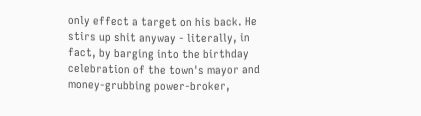only effect a target on his back. He stirs up shit anyway - literally, in fact, by barging into the birthday celebration of the town's mayor and money-grubbing power-broker,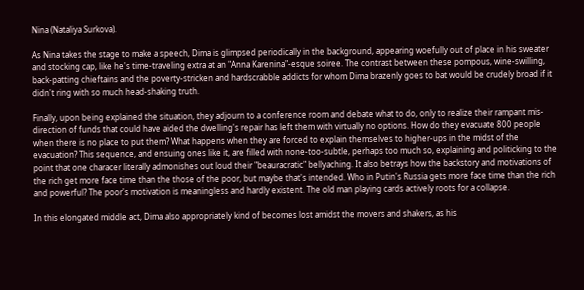Nina (Nataliya Surkova).

As Nina takes the stage to make a speech, Dima is glimpsed periodically in the background, appearing woefully out of place in his sweater and stocking cap, like he's time-traveling extra at an "Anna Karenina"-esque soiree. The contrast between these pompous, wine-swilling, back-patting chieftains and the poverty-stricken and hardscrabble addicts for whom Dima brazenly goes to bat would be crudely broad if it didn't ring with so much head-shaking truth.

Finally, upon being explained the situation, they adjourn to a conference room and debate what to do, only to realize their rampant mis-direction of funds that could have aided the dwelling's repair has left them with virtually no options. How do they evacuate 800 people when there is no place to put them? What happens when they are forced to explain themselves to higher-ups in the midst of the evacuation? This sequence, and ensuing ones like it, are filled with none-too-subtle, perhaps too much so, explaining and politicking to the point that one characer literally admonishes out loud their "beauracratic" bellyaching. It also betrays how the backstory and motivations of the rich get more face time than the those of the poor, but maybe that's intended. Who in Putin's Russia gets more face time than the rich and powerful? The poor's motivation is meaningless and hardly existent. The old man playing cards actively roots for a collapse.

In this elongated middle act, Dima also appropriately kind of becomes lost amidst the movers and shakers, as his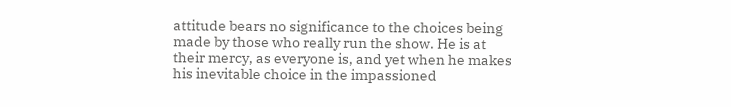attitude bears no significance to the choices being made by those who really run the show. He is at their mercy, as everyone is, and yet when he makes his inevitable choice in the impassioned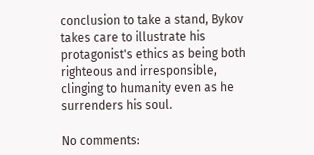conclusion to take a stand, Bykov takes care to illustrate his protagonist's ethics as being both righteous and irresponsible, clinging to humanity even as he surrenders his soul.

No comments: